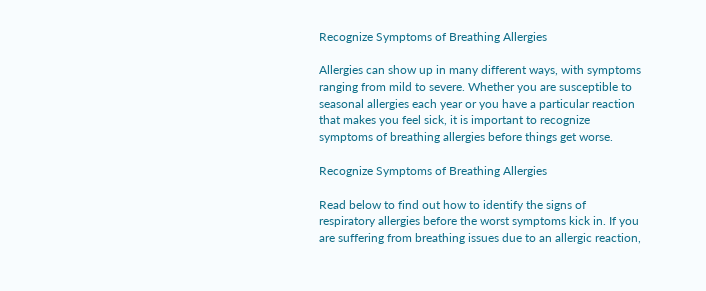Recognize Symptoms of Breathing Allergies

Allergies can show up in many different ways, with symptoms ranging from mild to severe. Whether you are susceptible to seasonal allergies each year or you have a particular reaction that makes you feel sick, it is important to recognize symptoms of breathing allergies before things get worse.

Recognize Symptoms of Breathing Allergies

Read below to find out how to identify the signs of respiratory allergies before the worst symptoms kick in. If you are suffering from breathing issues due to an allergic reaction,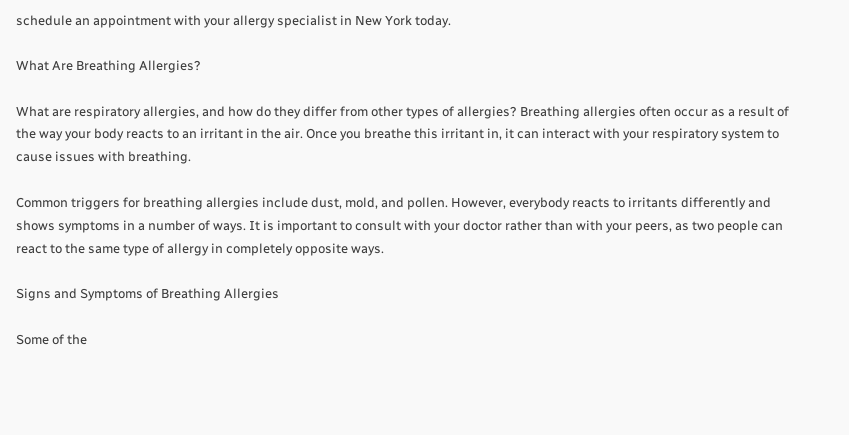schedule an appointment with your allergy specialist in New York today.

What Are Breathing Allergies?

What are respiratory allergies, and how do they differ from other types of allergies? Breathing allergies often occur as a result of the way your body reacts to an irritant in the air. Once you breathe this irritant in, it can interact with your respiratory system to cause issues with breathing.

Common triggers for breathing allergies include dust, mold, and pollen. However, everybody reacts to irritants differently and shows symptoms in a number of ways. It is important to consult with your doctor rather than with your peers, as two people can react to the same type of allergy in completely opposite ways.

Signs and Symptoms of Breathing Allergies

Some of the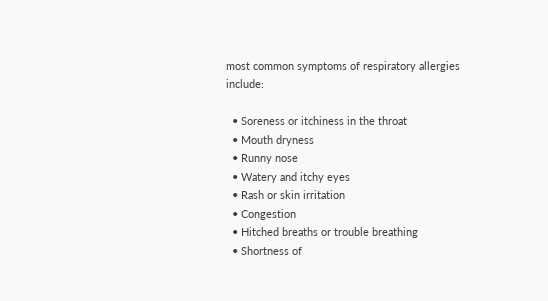most common symptoms of respiratory allergies include:

  • Soreness or itchiness in the throat
  • Mouth dryness
  • Runny nose
  • Watery and itchy eyes
  • Rash or skin irritation
  • Congestion
  • Hitched breaths or trouble breathing
  • Shortness of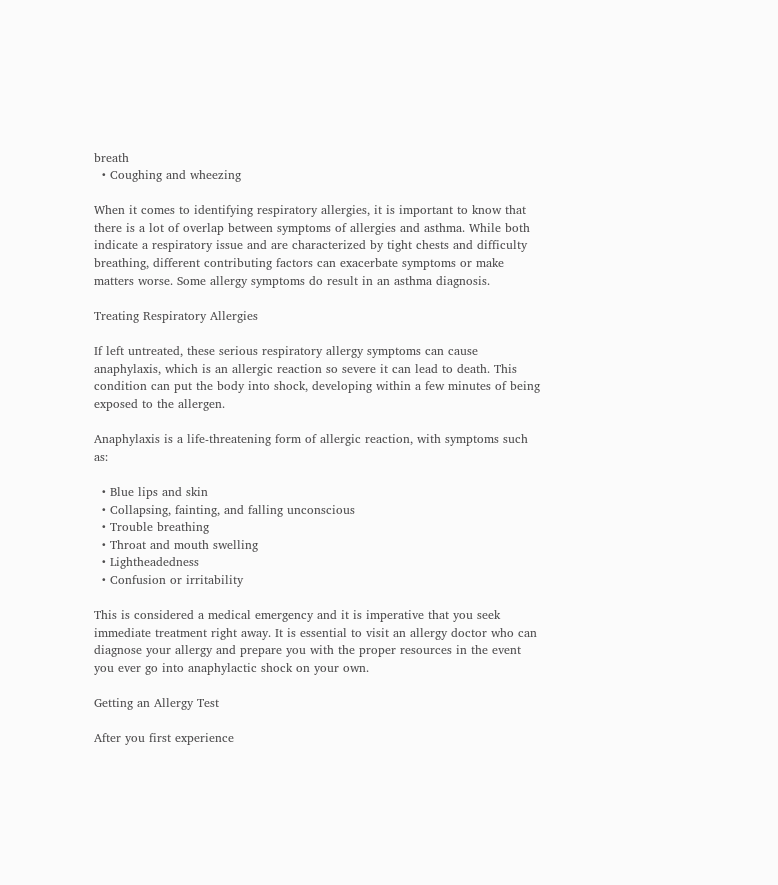breath
  • Coughing and wheezing

When it comes to identifying respiratory allergies, it is important to know that there is a lot of overlap between symptoms of allergies and asthma. While both indicate a respiratory issue and are characterized by tight chests and difficulty breathing, different contributing factors can exacerbate symptoms or make matters worse. Some allergy symptoms do result in an asthma diagnosis.

Treating Respiratory Allergies

If left untreated, these serious respiratory allergy symptoms can cause anaphylaxis, which is an allergic reaction so severe it can lead to death. This condition can put the body into shock, developing within a few minutes of being exposed to the allergen.

Anaphylaxis is a life-threatening form of allergic reaction, with symptoms such as:

  • Blue lips and skin
  • Collapsing, fainting, and falling unconscious
  • Trouble breathing
  • Throat and mouth swelling
  • Lightheadedness
  • Confusion or irritability

This is considered a medical emergency and it is imperative that you seek immediate treatment right away. It is essential to visit an allergy doctor who can diagnose your allergy and prepare you with the proper resources in the event you ever go into anaphylactic shock on your own.

Getting an Allergy Test

After you first experience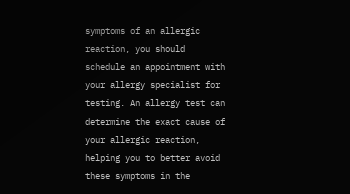symptoms of an allergic reaction, you should schedule an appointment with your allergy specialist for testing. An allergy test can determine the exact cause of your allergic reaction, helping you to better avoid these symptoms in the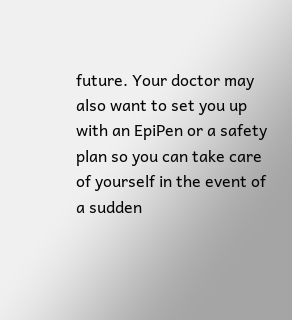future. Your doctor may also want to set you up with an EpiPen or a safety plan so you can take care of yourself in the event of a sudden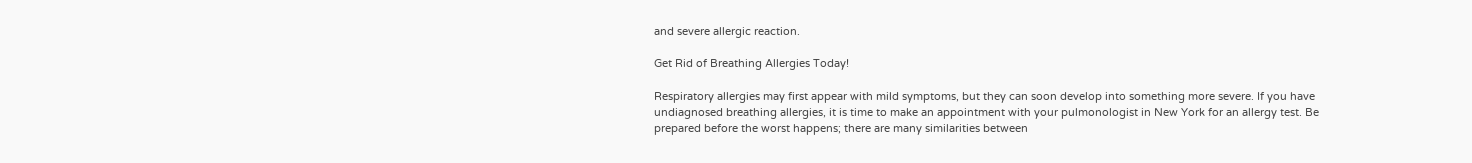and severe allergic reaction.

Get Rid of Breathing Allergies Today!

Respiratory allergies may first appear with mild symptoms, but they can soon develop into something more severe. If you have undiagnosed breathing allergies, it is time to make an appointment with your pulmonologist in New York for an allergy test. Be prepared before the worst happens; there are many similarities between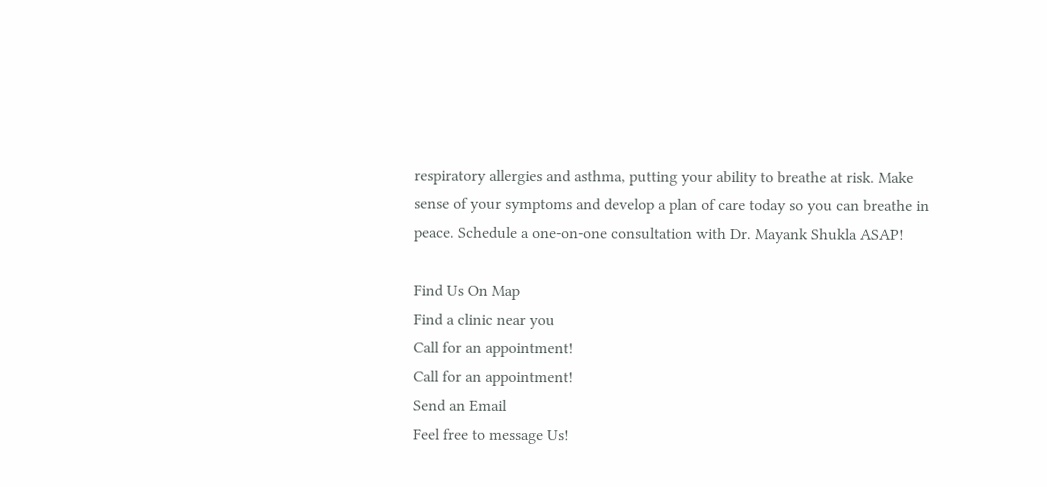respiratory allergies and asthma, putting your ability to breathe at risk. Make sense of your symptoms and develop a plan of care today so you can breathe in peace. Schedule a one-on-one consultation with Dr. Mayank Shukla ASAP!

Find Us On Map
Find a clinic near you
Call for an appointment!
Call for an appointment!
Send an Email
Feel free to message Us!